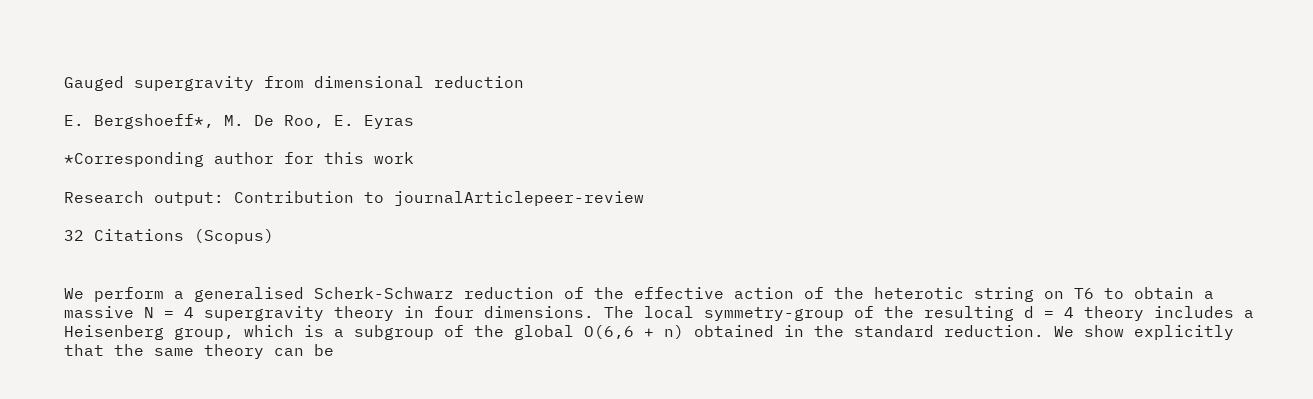Gauged supergravity from dimensional reduction

E. Bergshoeff*, M. De Roo, E. Eyras

*Corresponding author for this work

Research output: Contribution to journalArticlepeer-review

32 Citations (Scopus)


We perform a generalised Scherk-Schwarz reduction of the effective action of the heterotic string on T6 to obtain a massive N = 4 supergravity theory in four dimensions. The local symmetry-group of the resulting d = 4 theory includes a Heisenberg group, which is a subgroup of the global O(6,6 + n) obtained in the standard reduction. We show explicitly that the same theory can be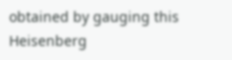obtained by gauging this Heisenberg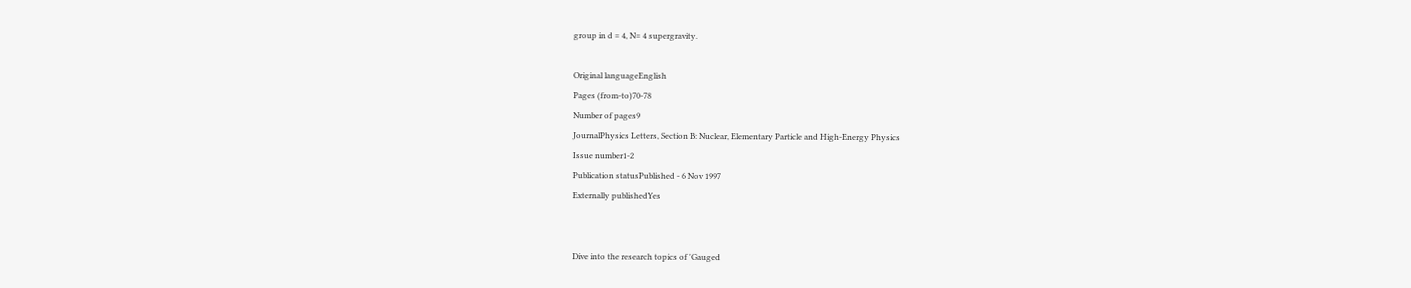group in d = 4, N= 4 supergravity.

Original languageEnglish
Pages (from-to)70-78
Number of pages9
JournalPhysics Letters, Section B: Nuclear, Elementary Particle and High-Energy Physics
Issue number1-2
Publication statusPublished - 6 Nov 1997
Externally publishedYes


Dive into the research topics of 'Gauged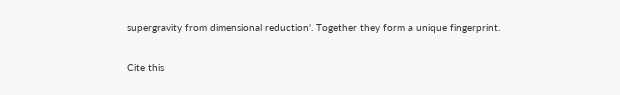supergravity from dimensional reduction'. Together they form a unique fingerprint.

Cite this